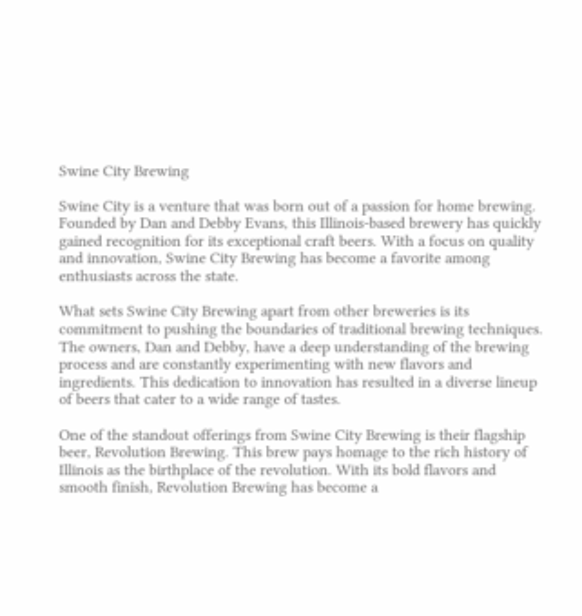Swine City Brewing

Swine City is a venture that was born out of a passion for home brewing. Founded by Dan and Debby Evans, this Illinois-based brewery has quickly gained recognition for its exceptional craft beers. With a focus on quality and innovation, Swine City Brewing has become a favorite among enthusiasts across the state.

What sets Swine City Brewing apart from other breweries is its commitment to pushing the boundaries of traditional brewing techniques. The owners, Dan and Debby, have a deep understanding of the brewing process and are constantly experimenting with new flavors and ingredients. This dedication to innovation has resulted in a diverse lineup of beers that cater to a wide range of tastes.

One of the standout offerings from Swine City Brewing is their flagship beer, Revolution Brewing. This brew pays homage to the rich history of Illinois as the birthplace of the revolution. With its bold flavors and smooth finish, Revolution Brewing has become a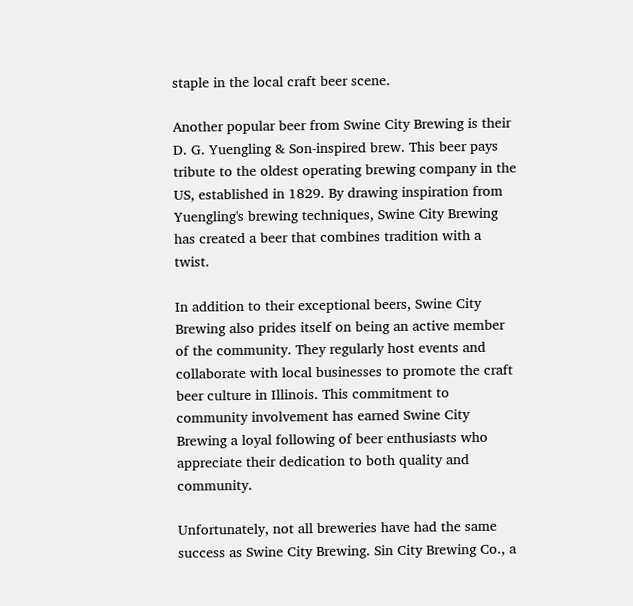staple in the local craft beer scene.

Another popular beer from Swine City Brewing is their D. G. Yuengling & Son-inspired brew. This beer pays tribute to the oldest operating brewing company in the US, established in 1829. By drawing inspiration from Yuengling's brewing techniques, Swine City Brewing has created a beer that combines tradition with a twist.

In addition to their exceptional beers, Swine City Brewing also prides itself on being an active member of the community. They regularly host events and collaborate with local businesses to promote the craft beer culture in Illinois. This commitment to community involvement has earned Swine City Brewing a loyal following of beer enthusiasts who appreciate their dedication to both quality and community.

Unfortunately, not all breweries have had the same success as Swine City Brewing. Sin City Brewing Co., a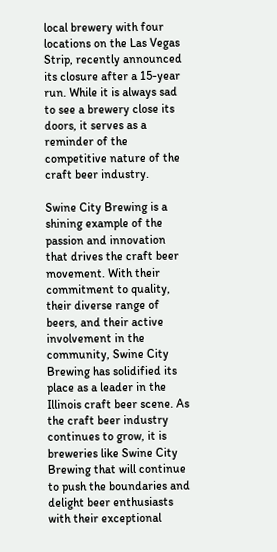local brewery with four locations on the Las Vegas Strip, recently announced its closure after a 15-year run. While it is always sad to see a brewery close its doors, it serves as a reminder of the competitive nature of the craft beer industry.

Swine City Brewing is a shining example of the passion and innovation that drives the craft beer movement. With their commitment to quality, their diverse range of beers, and their active involvement in the community, Swine City Brewing has solidified its place as a leader in the Illinois craft beer scene. As the craft beer industry continues to grow, it is breweries like Swine City Brewing that will continue to push the boundaries and delight beer enthusiasts with their exceptional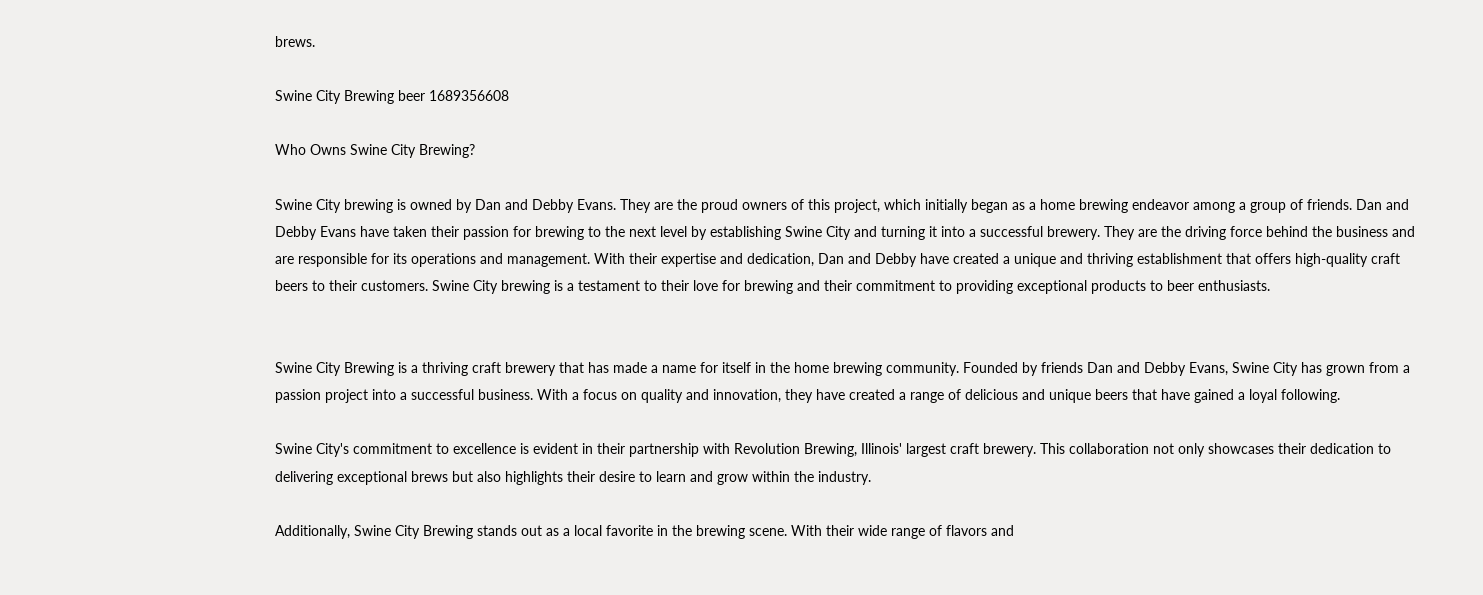brews.

Swine City Brewing beer 1689356608

Who Owns Swine City Brewing?

Swine City brewing is owned by Dan and Debby Evans. They are the proud owners of this project, which initially began as a home brewing endeavor among a group of friends. Dan and Debby Evans have taken their passion for brewing to the next level by establishing Swine City and turning it into a successful brewery. They are the driving force behind the business and are responsible for its operations and management. With their expertise and dedication, Dan and Debby have created a unique and thriving establishment that offers high-quality craft beers to their customers. Swine City brewing is a testament to their love for brewing and their commitment to providing exceptional products to beer enthusiasts.


Swine City Brewing is a thriving craft brewery that has made a name for itself in the home brewing community. Founded by friends Dan and Debby Evans, Swine City has grown from a passion project into a successful business. With a focus on quality and innovation, they have created a range of delicious and unique beers that have gained a loyal following.

Swine City's commitment to excellence is evident in their partnership with Revolution Brewing, Illinois' largest craft brewery. This collaboration not only showcases their dedication to delivering exceptional brews but also highlights their desire to learn and grow within the industry.

Additionally, Swine City Brewing stands out as a local favorite in the brewing scene. With their wide range of flavors and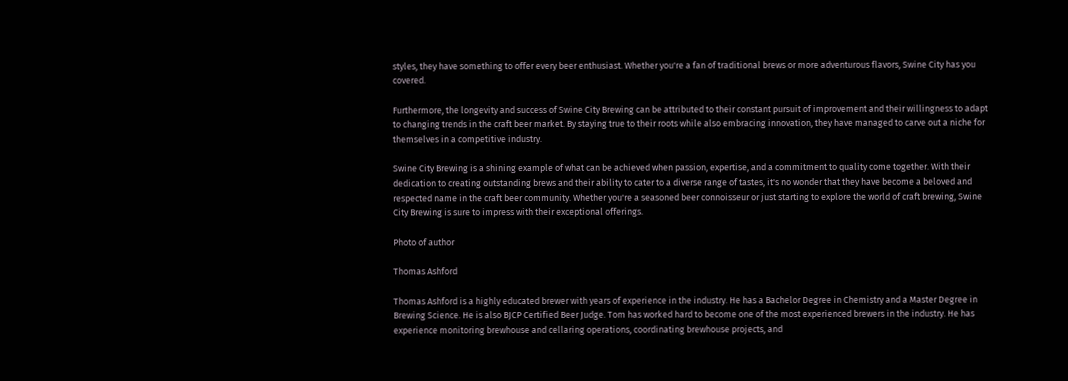styles, they have something to offer every beer enthusiast. Whether you're a fan of traditional brews or more adventurous flavors, Swine City has you covered.

Furthermore, the longevity and success of Swine City Brewing can be attributed to their constant pursuit of improvement and their willingness to adapt to changing trends in the craft beer market. By staying true to their roots while also embracing innovation, they have managed to carve out a niche for themselves in a competitive industry.

Swine City Brewing is a shining example of what can be achieved when passion, expertise, and a commitment to quality come together. With their dedication to creating outstanding brews and their ability to cater to a diverse range of tastes, it's no wonder that they have become a beloved and respected name in the craft beer community. Whether you're a seasoned beer connoisseur or just starting to explore the world of craft brewing, Swine City Brewing is sure to impress with their exceptional offerings.

Photo of author

Thomas Ashford

Thomas Ashford is a highly educated brewer with years of experience in the industry. He has a Bachelor Degree in Chemistry and a Master Degree in Brewing Science. He is also BJCP Certified Beer Judge. Tom has worked hard to become one of the most experienced brewers in the industry. He has experience monitoring brewhouse and cellaring operations, coordinating brewhouse projects, and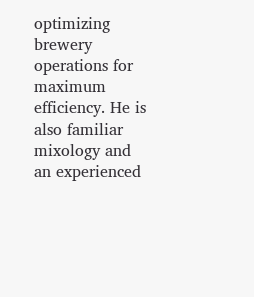optimizing brewery operations for maximum efficiency. He is also familiar mixology and an experienced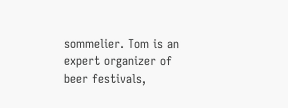sommelier. Tom is an expert organizer of beer festivals,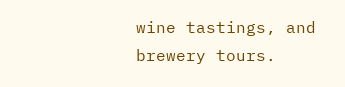wine tastings, and brewery tours.